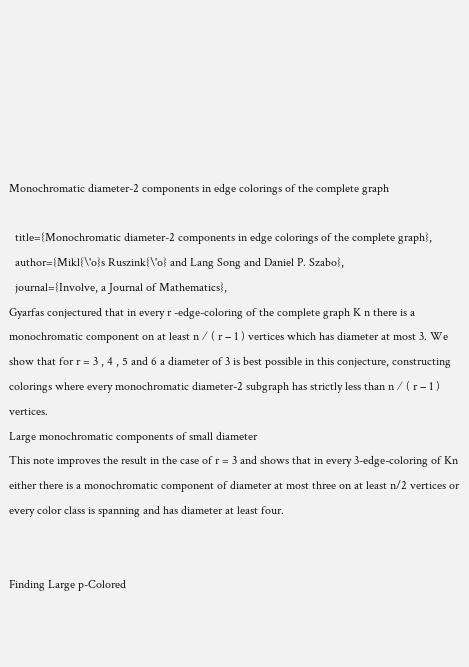Monochromatic diameter-2 components in edge colorings of the complete graph

  title={Monochromatic diameter-2 components in edge colorings of the complete graph},
  author={Mikl{\'o}s Ruszink{\'o} and Lang Song and Daniel P. Szabo},
  journal={Involve, a Journal of Mathematics},
Gyarfas conjectured that in every r -edge-coloring of the complete graph K n there is a monochromatic component on at least n ∕ ( r − 1 ) vertices which has diameter at most 3. We show that for r = 3 , 4 , 5 and 6 a diameter of 3 is best possible in this conjecture, constructing colorings where every monochromatic diameter-2 subgraph has strictly less than n ∕ ( r − 1 ) vertices.
Large monochromatic components of small diameter
This note improves the result in the case of r = 3 and shows that in every 3-edge-coloring of Kn either there is a monochromatic component of diameter at most three on at least n/2 vertices or every color class is spanning and has diameter at least four.


Finding Large p-Colored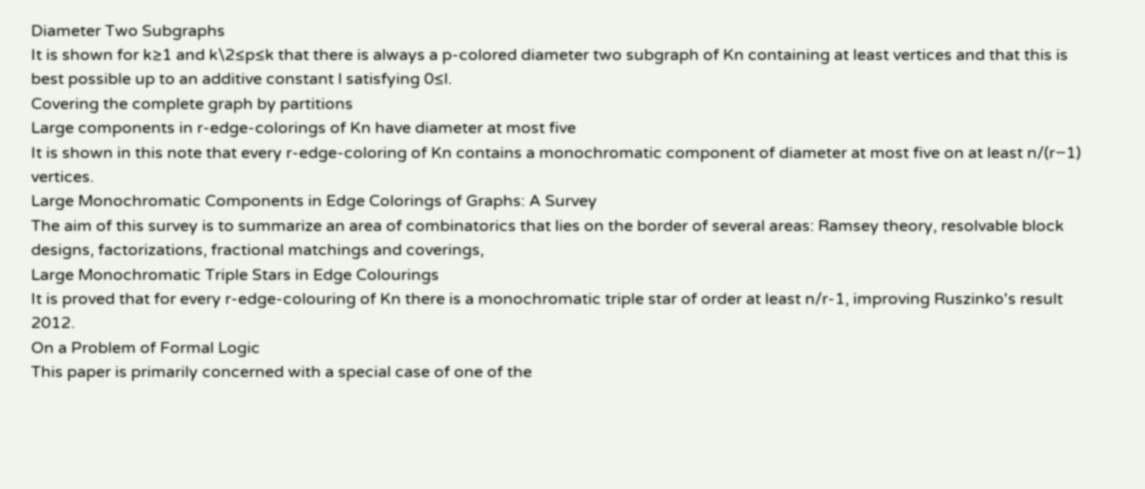Diameter Two Subgraphs
It is shown for k≥1 and k\2≤p≤k that there is always a p-colored diameter two subgraph of Kn containing at least vertices and that this is best possible up to an additive constant l satisfying 0≤l.
Covering the complete graph by partitions
Large components in r‐edge‐colorings of Kn have diameter at most five
It is shown in this note that every r-edge-coloring of Kn contains a monochromatic component of diameter at most five on at least n/(r−1) vertices.
Large Monochromatic Components in Edge Colorings of Graphs: A Survey
The aim of this survey is to summarize an area of combinatorics that lies on the border of several areas: Ramsey theory, resolvable block designs, factorizations, fractional matchings and coverings,
Large Monochromatic Triple Stars in Edge Colourings
It is proved that for every r-edge-colouring of Kn there is a monochromatic triple star of order at least n/r-1, improving Ruszinko's result 2012.
On a Problem of Formal Logic
This paper is primarily concerned with a special case of one of the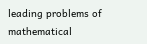leading problems of mathematical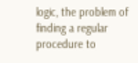logic, the problem of finding a regular procedure to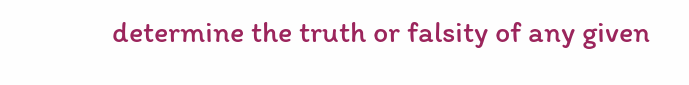determine the truth or falsity of any given